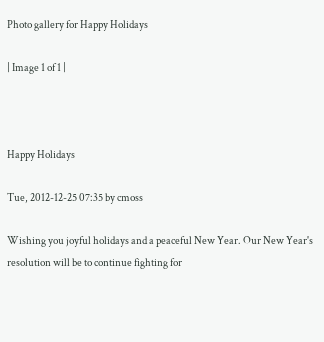Photo gallery for Happy Holidays

| Image 1 of 1 |



Happy Holidays

Tue, 2012-12-25 07:35 by cmoss

Wishing you joyful holidays and a peaceful New Year. Our New Year's resolution will be to continue fighting for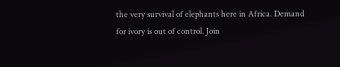the very survival of elephants here in Africa. Demand for ivory is out of control. Join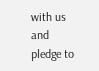with us and pledge to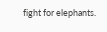fight for elephants.